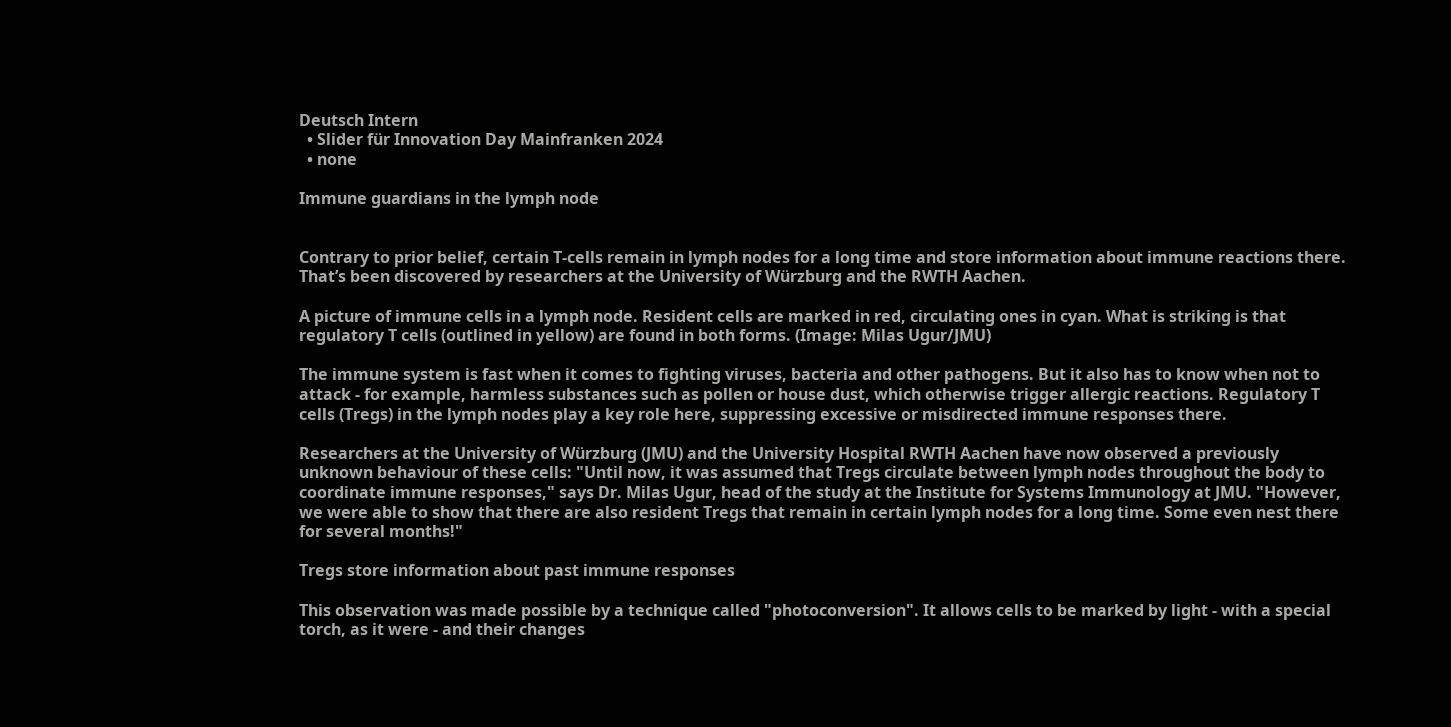Deutsch Intern
  • Slider für Innovation Day Mainfranken 2024
  • none

Immune guardians in the lymph node


Contrary to prior belief, certain T-cells remain in lymph nodes for a long time and store information about immune reactions there. That’s been discovered by researchers at the University of Würzburg and the RWTH Aachen.

A picture of immune cells in a lymph node. Resident cells are marked in red, circulating ones in cyan. What is striking is that regulatory T cells (outlined in yellow) are found in both forms. (Image: Milas Ugur/JMU)

The immune system is fast when it comes to fighting viruses, bacteria and other pathogens. But it also has to know when not to attack - for example, harmless substances such as pollen or house dust, which otherwise trigger allergic reactions. Regulatory T cells (Tregs) in the lymph nodes play a key role here, suppressing excessive or misdirected immune responses there.

Researchers at the University of Würzburg (JMU) and the University Hospital RWTH Aachen have now observed a previously unknown behaviour of these cells: "Until now, it was assumed that Tregs circulate between lymph nodes throughout the body to coordinate immune responses," says Dr. Milas Ugur, head of the study at the Institute for Systems Immunology at JMU. "However, we were able to show that there are also resident Tregs that remain in certain lymph nodes for a long time. Some even nest there for several months!"

Tregs store information about past immune responses

This observation was made possible by a technique called "photoconversion". It allows cells to be marked by light - with a special torch, as it were - and their changes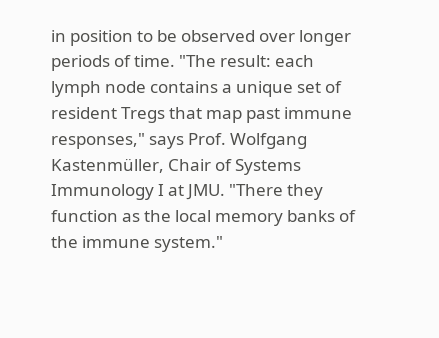in position to be observed over longer periods of time. "The result: each lymph node contains a unique set of resident Tregs that map past immune responses," says Prof. Wolfgang Kastenmüller, Chair of Systems Immunology I at JMU. "There they function as the local memory banks of the immune system."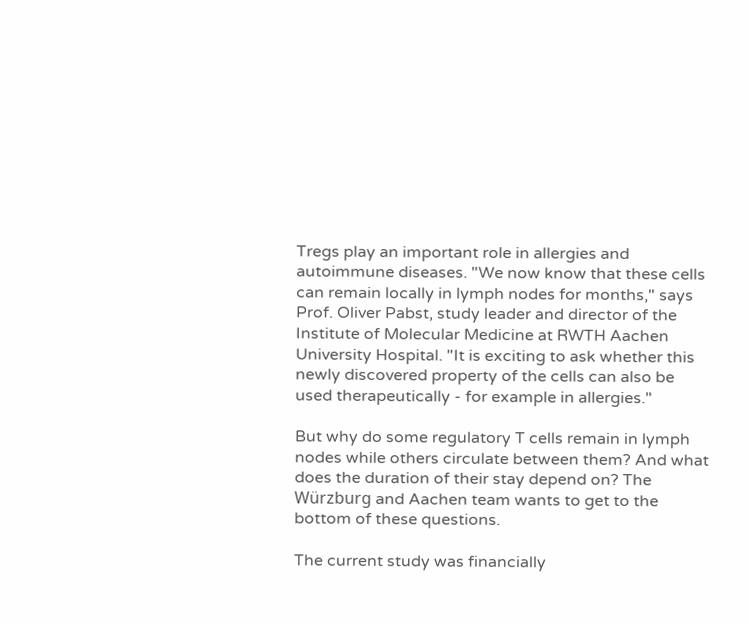Tregs play an important role in allergies and autoimmune diseases. "We now know that these cells can remain locally in lymph nodes for months," says Prof. Oliver Pabst, study leader and director of the Institute of Molecular Medicine at RWTH Aachen University Hospital. "It is exciting to ask whether this newly discovered property of the cells can also be used therapeutically - for example in allergies."

But why do some regulatory T cells remain in lymph nodes while others circulate between them? And what does the duration of their stay depend on? The Würzburg and Aachen team wants to get to the bottom of these questions.

The current study was financially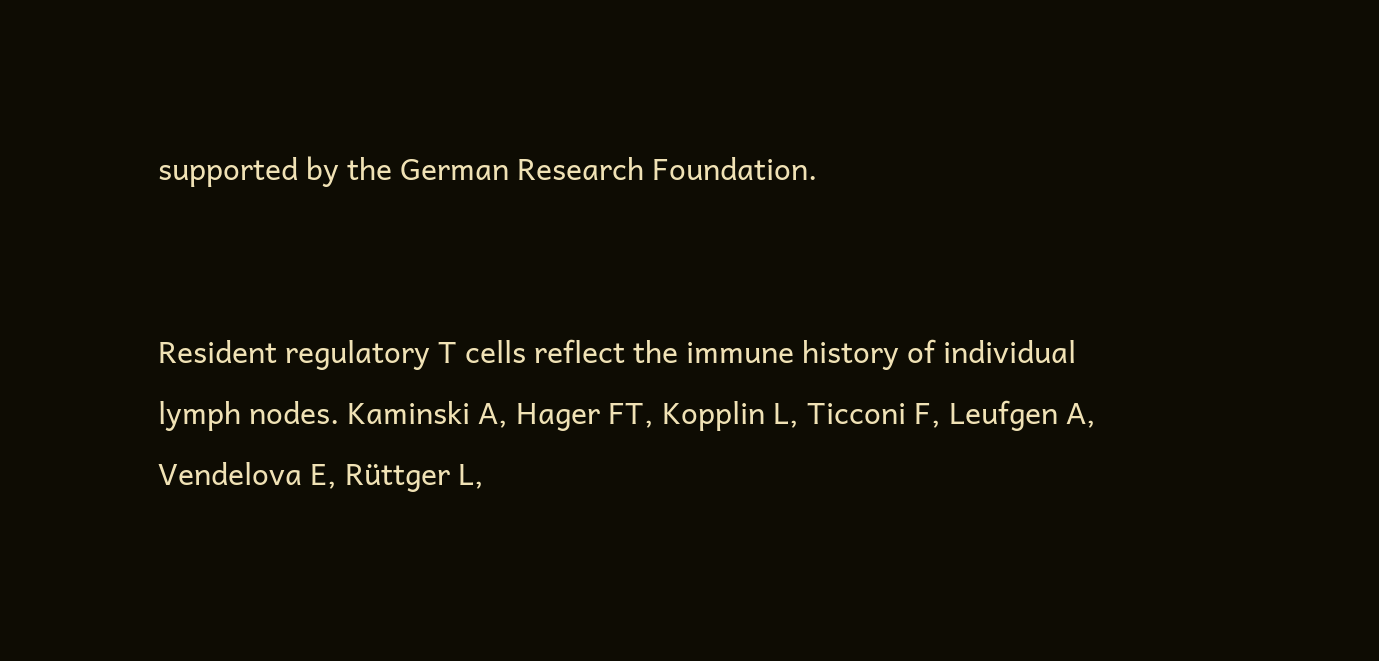supported by the German Research Foundation.


Resident regulatory T cells reflect the immune history of individual lymph nodes. Kaminski A, Hager FT, Kopplin L, Ticconi F, Leufgen A, Vendelova E, Rüttger L,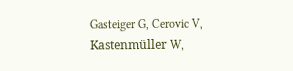Gasteiger G, Cerovic V, Kastenmüller W,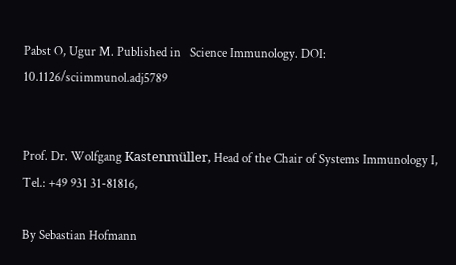Pabst O, Ugur M. Published in   Science Immunology. DOI: 10.1126/sciimmunol.adj5789


Prof. Dr. Wolfgang Kastenmüller, Head of the Chair of Systems Immunology I, Tel.: +49 931 31-81816,

By Sebastian Hofmann